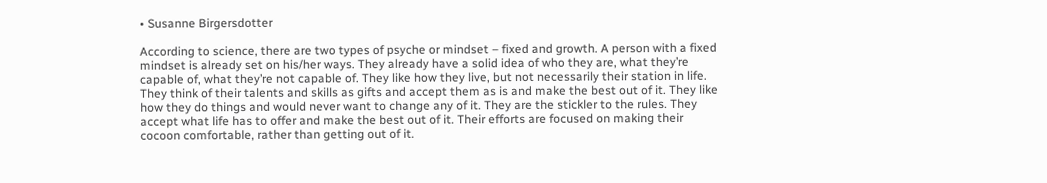• Susanne Birgersdotter

According to science, there are two types of psyche or mindset – fixed and growth. A person with a fixed mindset is already set on his/her ways. They already have a solid idea of who they are, what they’re capable of, what they’re not capable of. They like how they live, but not necessarily their station in life. They think of their talents and skills as gifts and accept them as is and make the best out of it. They like how they do things and would never want to change any of it. They are the stickler to the rules. They accept what life has to offer and make the best out of it. Their efforts are focused on making their cocoon comfortable, rather than getting out of it.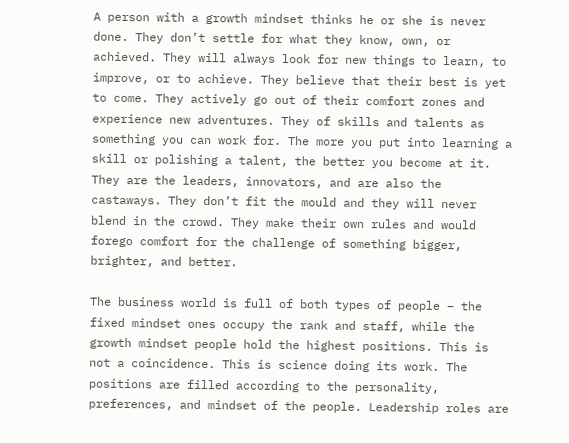A person with a growth mindset thinks he or she is never done. They don’t settle for what they know, own, or achieved. They will always look for new things to learn, to improve, or to achieve. They believe that their best is yet to come. They actively go out of their comfort zones and experience new adventures. They of skills and talents as something you can work for. The more you put into learning a skill or polishing a talent, the better you become at it. They are the leaders, innovators, and are also the castaways. They don’t fit the mould and they will never blend in the crowd. They make their own rules and would forego comfort for the challenge of something bigger, brighter, and better.

The business world is full of both types of people – the fixed mindset ones occupy the rank and staff, while the growth mindset people hold the highest positions. This is not a coincidence. This is science doing its work. The positions are filled according to the personality, preferences, and mindset of the people. Leadership roles are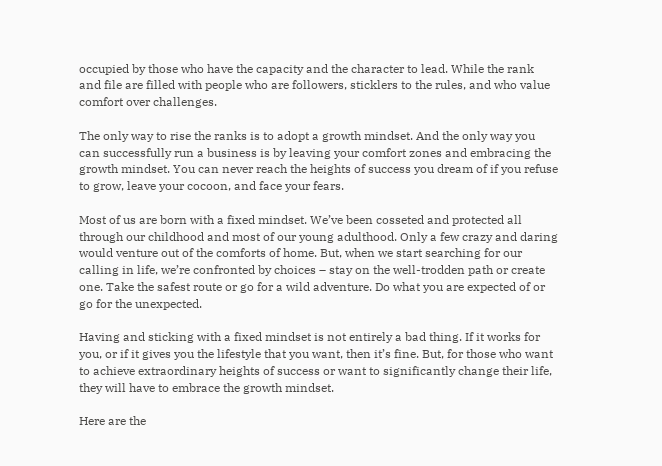occupied by those who have the capacity and the character to lead. While the rank and file are filled with people who are followers, sticklers to the rules, and who value comfort over challenges.

The only way to rise the ranks is to adopt a growth mindset. And the only way you can successfully run a business is by leaving your comfort zones and embracing the growth mindset. You can never reach the heights of success you dream of if you refuse to grow, leave your cocoon, and face your fears.

Most of us are born with a fixed mindset. We’ve been cosseted and protected all through our childhood and most of our young adulthood. Only a few crazy and daring would venture out of the comforts of home. But, when we start searching for our calling in life, we’re confronted by choices – stay on the well-trodden path or create one. Take the safest route or go for a wild adventure. Do what you are expected of or go for the unexpected.

Having and sticking with a fixed mindset is not entirely a bad thing. If it works for you, or if it gives you the lifestyle that you want, then it’s fine. But, for those who want to achieve extraordinary heights of success or want to significantly change their life, they will have to embrace the growth mindset.

Here are the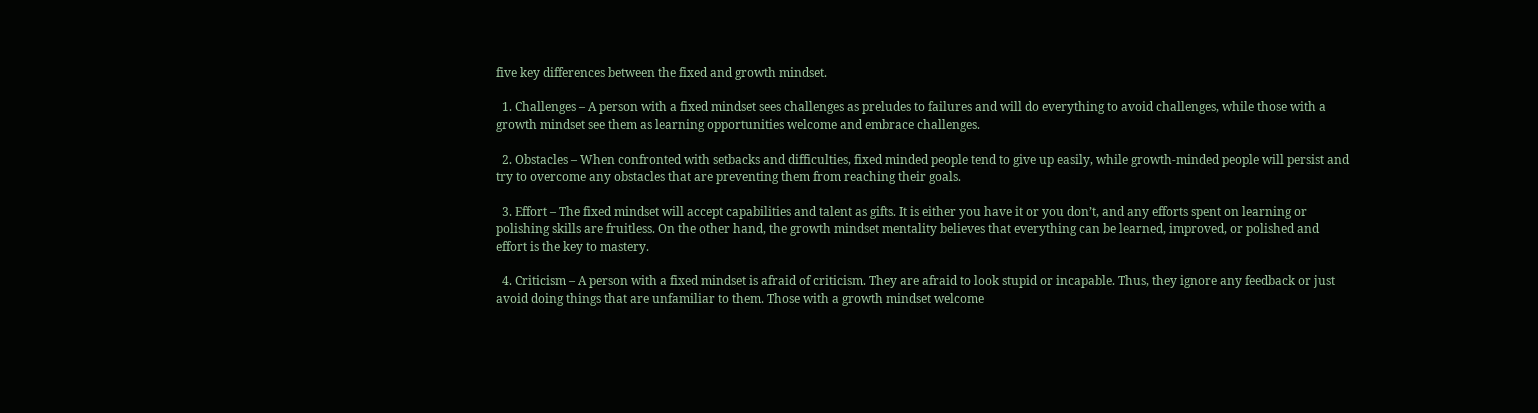five key differences between the fixed and growth mindset.

  1. Challenges – A person with a fixed mindset sees challenges as preludes to failures and will do everything to avoid challenges, while those with a growth mindset see them as learning opportunities welcome and embrace challenges.

  2. Obstacles – When confronted with setbacks and difficulties, fixed minded people tend to give up easily, while growth-minded people will persist and try to overcome any obstacles that are preventing them from reaching their goals.

  3. Effort – The fixed mindset will accept capabilities and talent as gifts. It is either you have it or you don’t, and any efforts spent on learning or polishing skills are fruitless. On the other hand, the growth mindset mentality believes that everything can be learned, improved, or polished and effort is the key to mastery.

  4. Criticism – A person with a fixed mindset is afraid of criticism. They are afraid to look stupid or incapable. Thus, they ignore any feedback or just avoid doing things that are unfamiliar to them. Those with a growth mindset welcome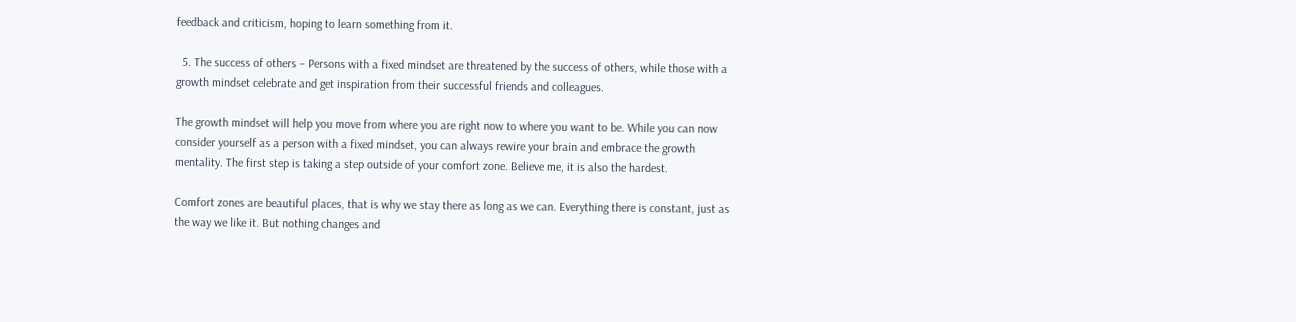feedback and criticism, hoping to learn something from it.

  5. The success of others – Persons with a fixed mindset are threatened by the success of others, while those with a growth mindset celebrate and get inspiration from their successful friends and colleagues.

The growth mindset will help you move from where you are right now to where you want to be. While you can now consider yourself as a person with a fixed mindset, you can always rewire your brain and embrace the growth mentality. The first step is taking a step outside of your comfort zone. Believe me, it is also the hardest.

Comfort zones are beautiful places, that is why we stay there as long as we can. Everything there is constant, just as the way we like it. But nothing changes and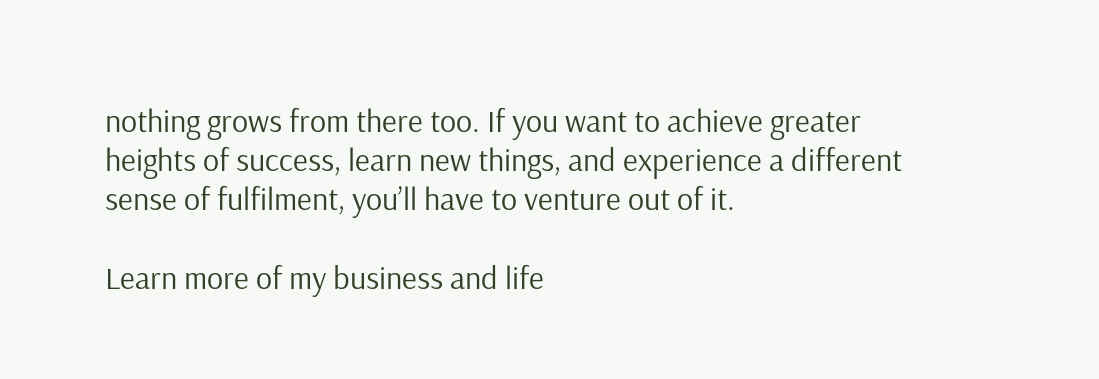nothing grows from there too. If you want to achieve greater heights of success, learn new things, and experience a different sense of fulfilment, you’ll have to venture out of it.

Learn more of my business and life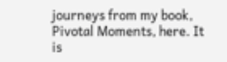journeys from my book, Pivotal Moments, here. It is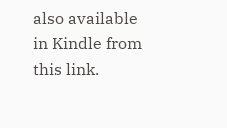also available in Kindle from this link.